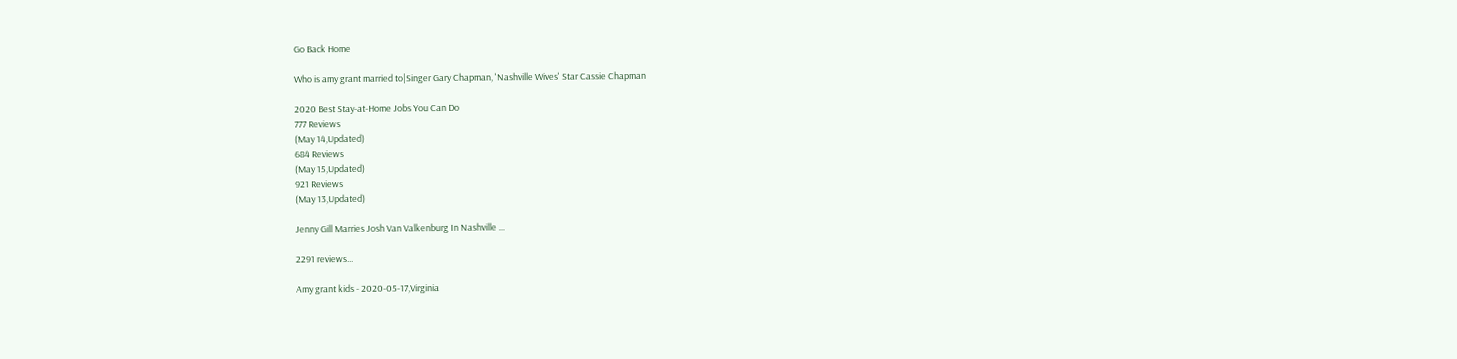Go Back Home

Who is amy grant married to|Singer Gary Chapman, 'Nashville Wives' Star Cassie Chapman

2020 Best Stay-at-Home Jobs You Can Do
777 Reviews
(May 14,Updated)
684 Reviews
(May 15,Updated)
921 Reviews
(May 13,Updated)

Jenny Gill Marries Josh Van Valkenburg In Nashville ...

2291 reviews...

Amy grant kids - 2020-05-17,Virginia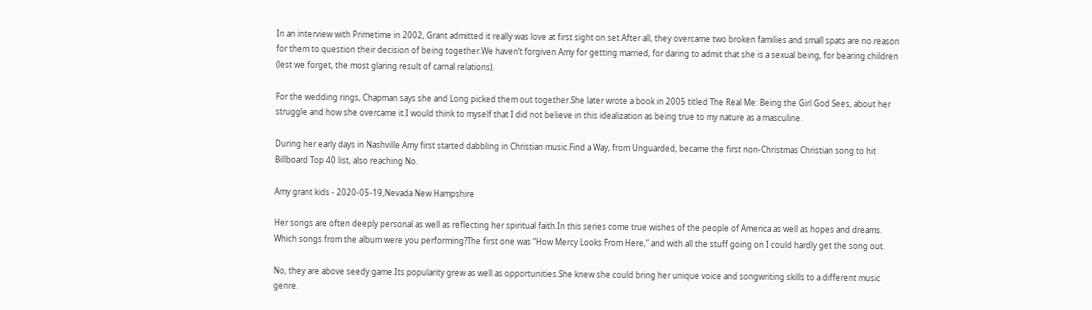In an interview with Primetime in 2002, Grant admitted it really was love at first sight on set.After all, they overcame two broken families and small spats are no reason for them to question their decision of being together.We haven’t forgiven Amy for getting married, for daring to admit that she is a sexual being, for bearing children (lest we forget, the most glaring result of carnal relations).

For the wedding rings, Chapman says she and Long picked them out together.She later wrote a book in 2005 titled The Real Me: Being the Girl God Sees, about her struggle and how she overcame it.I would think to myself that I did not believe in this idealization as being true to my nature as a masculine.

During her early days in Nashville Amy first started dabbling in Christian music.Find a Way, from Unguarded, became the first non-Christmas Christian song to hit Billboard Top 40 list, also reaching No.

Amy grant kids - 2020-05-19,Nevada New Hampshire

Her songs are often deeply personal as well as reflecting her spiritual faith.In this series come true wishes of the people of America as well as hopes and dreams. Which songs from the album were you performing?The first one was “How Mercy Looks From Here,” and with all the stuff going on I could hardly get the song out.

No, they are above seedy game.Its popularity grew as well as opportunities.She knew she could bring her unique voice and songwriting skills to a different music genre.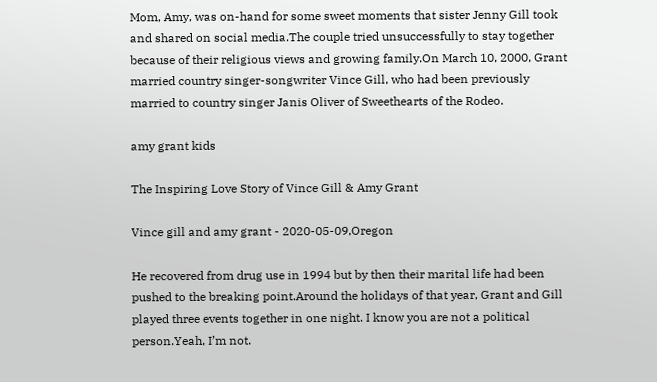Mom, Amy, was on-hand for some sweet moments that sister Jenny Gill took and shared on social media.The couple tried unsuccessfully to stay together because of their religious views and growing family.On March 10, 2000, Grant married country singer-songwriter Vince Gill, who had been previously married to country singer Janis Oliver of Sweethearts of the Rodeo.

amy grant kids

The Inspiring Love Story of Vince Gill & Amy Grant

Vince gill and amy grant - 2020-05-09,Oregon

He recovered from drug use in 1994 but by then their marital life had been pushed to the breaking point.Around the holidays of that year, Grant and Gill played three events together in one night. I know you are not a political person.Yeah, I’m not.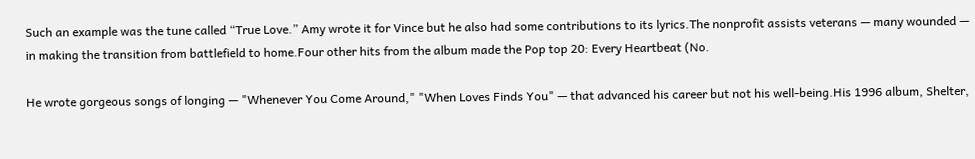Such an example was the tune called “True Love.” Amy wrote it for Vince but he also had some contributions to its lyrics.The nonprofit assists veterans — many wounded — in making the transition from battlefield to home.Four other hits from the album made the Pop top 20: Every Heartbeat (No.

He wrote gorgeous songs of longing — "Whenever You Come Around," "When Loves Finds You" — that advanced his career but not his well-being.His 1996 album, Shelter,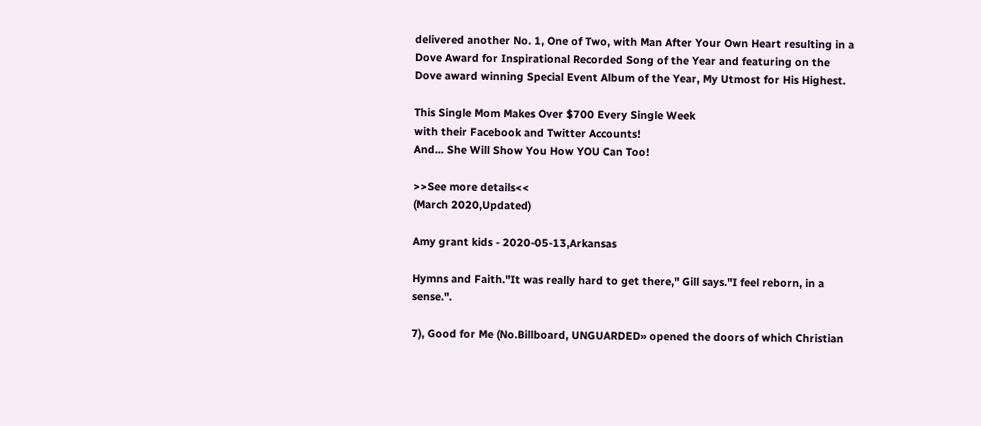delivered another No. 1, One of Two, with Man After Your Own Heart resulting in a Dove Award for Inspirational Recorded Song of the Year and featuring on the Dove award winning Special Event Album of the Year, My Utmost for His Highest.

This Single Mom Makes Over $700 Every Single Week
with their Facebook and Twitter Accounts!
And... She Will Show You How YOU Can Too!

>>See more details<<
(March 2020,Updated)

Amy grant kids - 2020-05-13,Arkansas

Hymns and Faith."It was really hard to get there," Gill says."I feel reborn, in a sense.".

7), Good for Me (No.Billboard, UNGUARDED» opened the doors of which Christian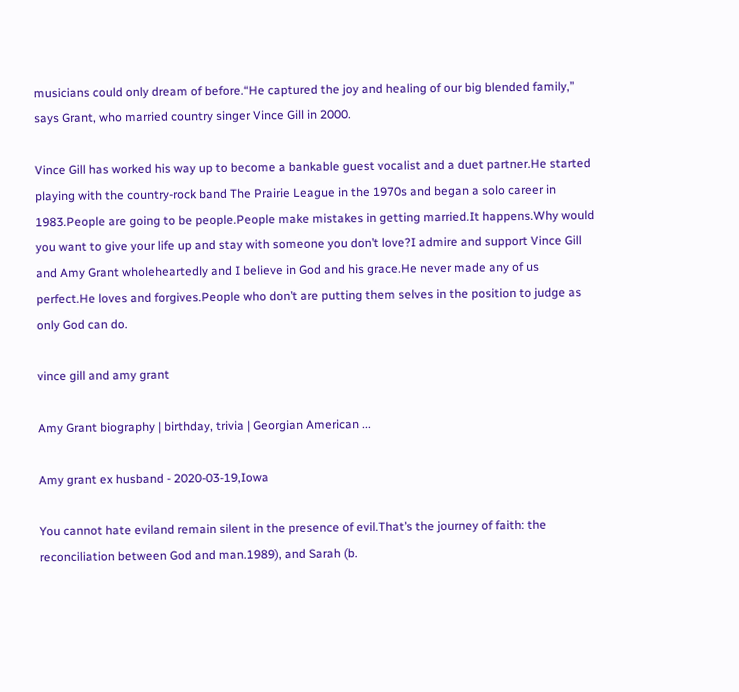musicians could only dream of before.“He captured the joy and healing of our big blended family,” says Grant, who married country singer Vince Gill in 2000.

Vince Gill has worked his way up to become a bankable guest vocalist and a duet partner.He started playing with the country-rock band The Prairie League in the 1970s and began a solo career in 1983.People are going to be people.People make mistakes in getting married.It happens.Why would you want to give your life up and stay with someone you don’t love?I admire and support Vince Gill and Amy Grant wholeheartedly and I believe in God and his grace.He never made any of us perfect.He loves and forgives.People who don’t are putting them selves in the position to judge as only God can do.

vince gill and amy grant

Amy Grant biography | birthday, trivia | Georgian American ...

Amy grant ex husband - 2020-03-19,Iowa

You cannot hate eviland remain silent in the presence of evil.That’s the journey of faith: the reconciliation between God and man.1989), and Sarah (b.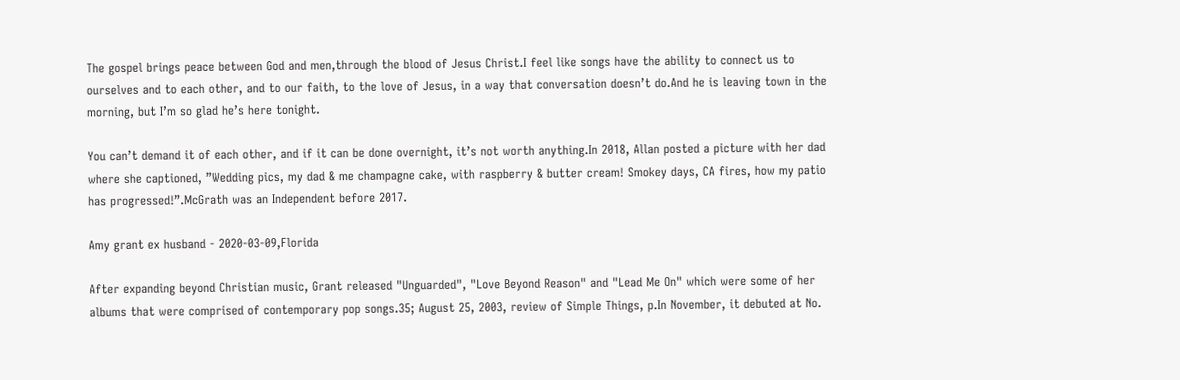The gospel brings peace between God and men,through the blood of Jesus Christ.I feel like songs have the ability to connect us to ourselves and to each other, and to our faith, to the love of Jesus, in a way that conversation doesn’t do.And he is leaving town in the morning, but I’m so glad he’s here tonight.

You can’t demand it of each other, and if it can be done overnight, it’s not worth anything.In 2018, Allan posted a picture with her dad where she captioned, ”Wedding pics, my dad & me champagne cake, with raspberry & butter cream! Smokey days, CA fires, how my patio has progressed!”.McGrath was an Independent before 2017.

Amy grant ex husband - 2020-03-09,Florida

After expanding beyond Christian music, Grant released "Unguarded", "Love Beyond Reason" and "Lead Me On" which were some of her albums that were comprised of contemporary pop songs.35; August 25, 2003, review of Simple Things, p.In November, it debuted at No.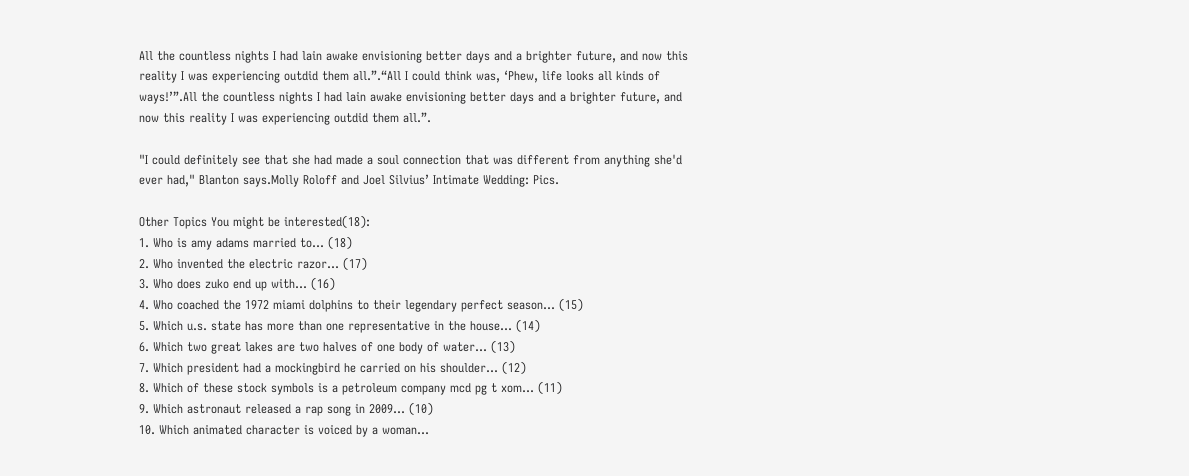All the countless nights I had lain awake envisioning better days and a brighter future, and now this reality I was experiencing outdid them all.”.“All I could think was, ‘Phew, life looks all kinds of ways!’”.All the countless nights I had lain awake envisioning better days and a brighter future, and now this reality I was experiencing outdid them all.”.

"I could definitely see that she had made a soul connection that was different from anything she'd ever had," Blanton says.Molly Roloff and Joel Silvius’ Intimate Wedding: Pics.

Other Topics You might be interested(18):
1. Who is amy adams married to... (18)
2. Who invented the electric razor... (17)
3. Who does zuko end up with... (16)
4. Who coached the 1972 miami dolphins to their legendary perfect season... (15)
5. Which u.s. state has more than one representative in the house... (14)
6. Which two great lakes are two halves of one body of water... (13)
7. Which president had a mockingbird he carried on his shoulder... (12)
8. Which of these stock symbols is a petroleum company mcd pg t xom... (11)
9. Which astronaut released a rap song in 2009... (10)
10. Which animated character is voiced by a woman...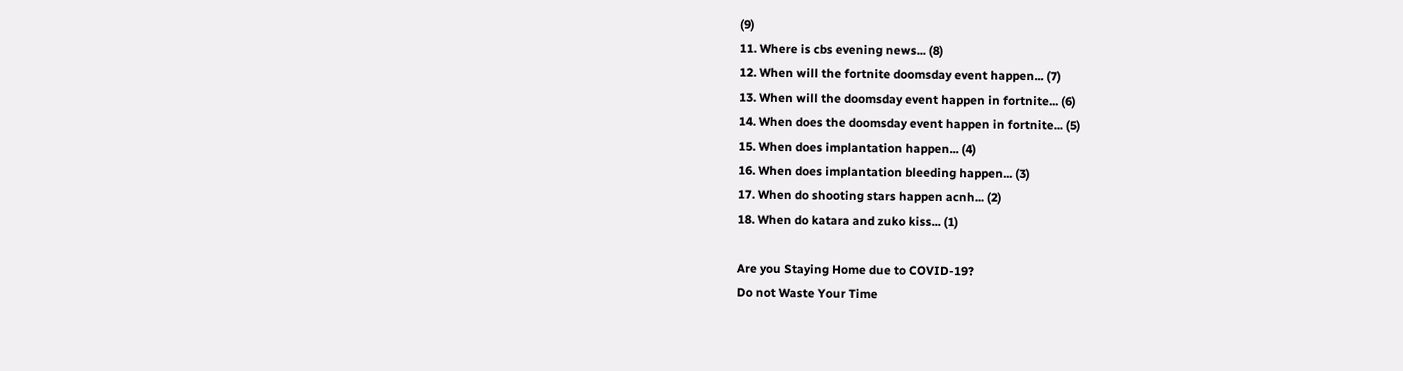(9)
11. Where is cbs evening news... (8)
12. When will the fortnite doomsday event happen... (7)
13. When will the doomsday event happen in fortnite... (6)
14. When does the doomsday event happen in fortnite... (5)
15. When does implantation happen... (4)
16. When does implantation bleeding happen... (3)
17. When do shooting stars happen acnh... (2)
18. When do katara and zuko kiss... (1)

Are you Staying Home due to COVID-19?
Do not Waste Your Time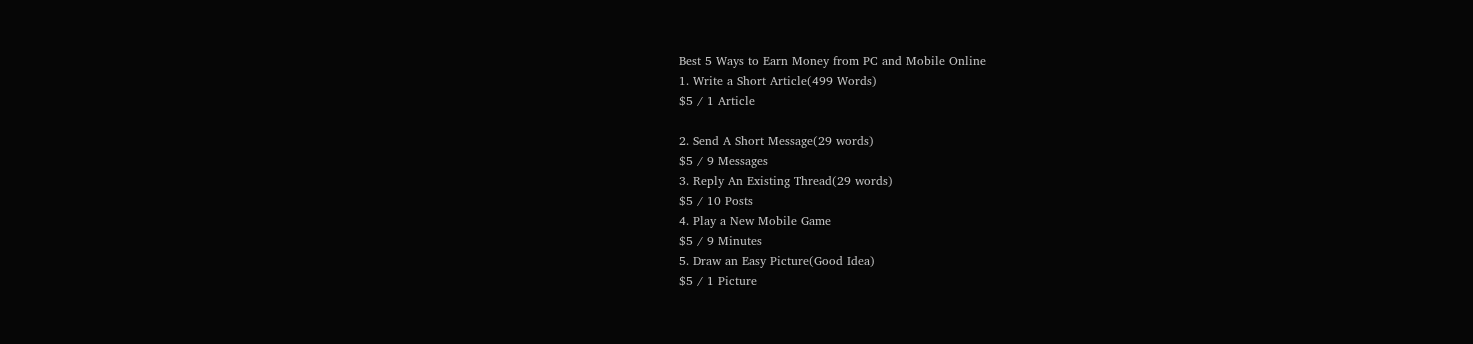Best 5 Ways to Earn Money from PC and Mobile Online
1. Write a Short Article(499 Words)
$5 / 1 Article

2. Send A Short Message(29 words)
$5 / 9 Messages
3. Reply An Existing Thread(29 words)
$5 / 10 Posts
4. Play a New Mobile Game
$5 / 9 Minutes
5. Draw an Easy Picture(Good Idea)
$5 / 1 Picture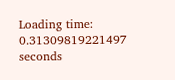Loading time: 0.31309819221497 seconds